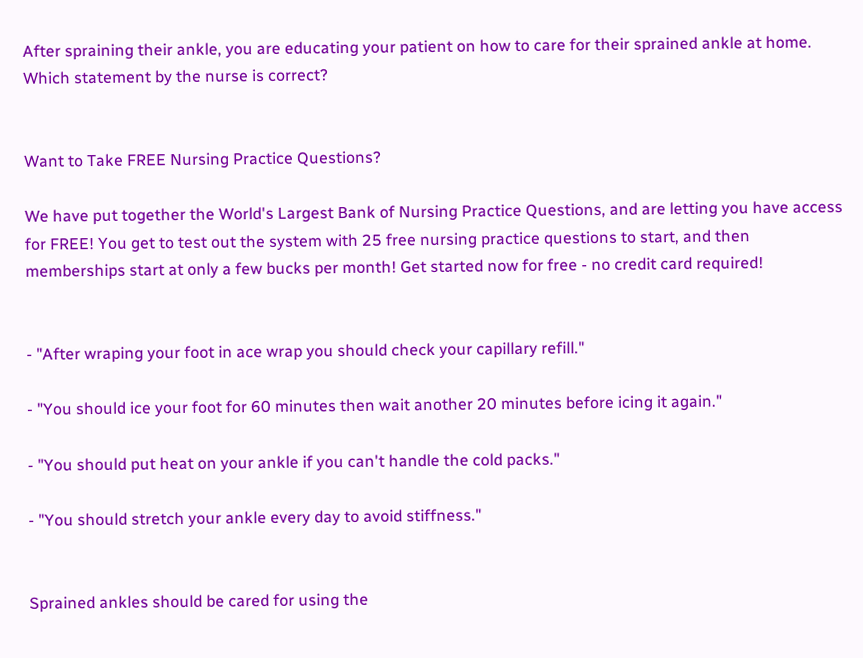After spraining their ankle, you are educating your patient on how to care for their sprained ankle at home. Which statement by the nurse is correct?


Want to Take FREE Nursing Practice Questions?

We have put together the World's Largest Bank of Nursing Practice Questions, and are letting you have access for FREE! You get to test out the system with 25 free nursing practice questions to start, and then memberships start at only a few bucks per month! Get started now for free - no credit card required!


- "After wraping your foot in ace wrap you should check your capillary refill."

- "You should ice your foot for 60 minutes then wait another 20 minutes before icing it again."

- "You should put heat on your ankle if you can't handle the cold packs."

- "You should stretch your ankle every day to avoid stiffness."


Sprained ankles should be cared for using the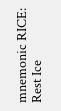mnemonic RICE: Rest Ice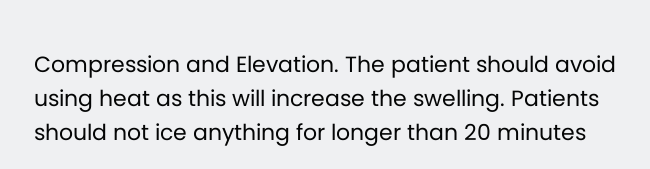Compression and Elevation. The patient should avoid using heat as this will increase the swelling. Patients should not ice anything for longer than 20 minutes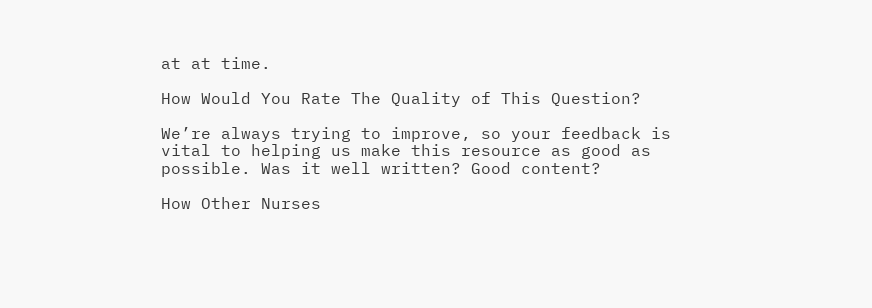at at time.

How Would You Rate The Quality of This Question?

We’re always trying to improve, so your feedback is vital to helping us make this resource as good as possible. Was it well written? Good content?

How Other Nurses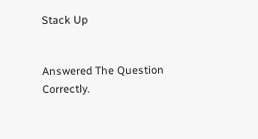Stack Up


Answered The Question Correctly.